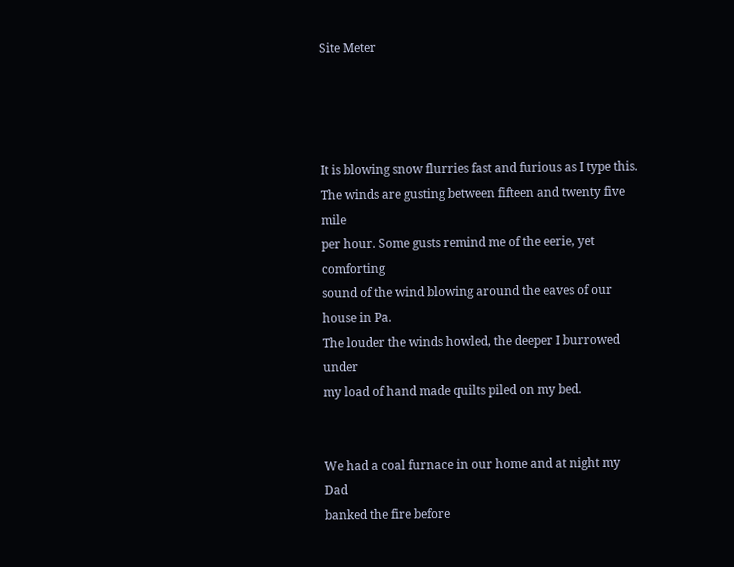Site Meter




It is blowing snow flurries fast and furious as I type this.
The winds are gusting between fifteen and twenty five mile
per hour. Some gusts remind me of the eerie, yet comforting
sound of the wind blowing around the eaves of our house in Pa.
The louder the winds howled, the deeper I burrowed under
my load of hand made quilts piled on my bed.


We had a coal furnace in our home and at night my Dad
banked the fire before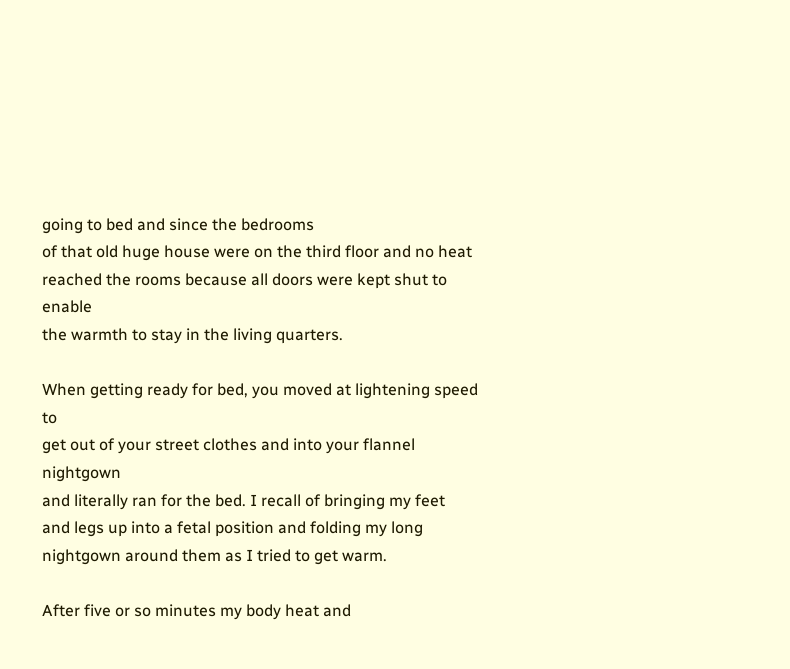going to bed and since the bedrooms
of that old huge house were on the third floor and no heat
reached the rooms because all doors were kept shut to enable
the warmth to stay in the living quarters.

When getting ready for bed, you moved at lightening speed to
get out of your street clothes and into your flannel nightgown
and literally ran for the bed. I recall of bringing my feet
and legs up into a fetal position and folding my long
nightgown around them as I tried to get warm.

After five or so minutes my body heat and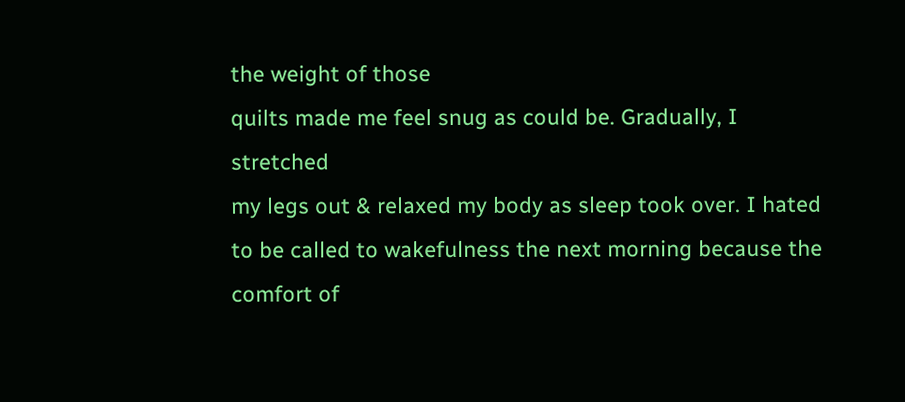the weight of those
quilts made me feel snug as could be. Gradually, I stretched
my legs out & relaxed my body as sleep took over. I hated
to be called to wakefulness the next morning because the
comfort of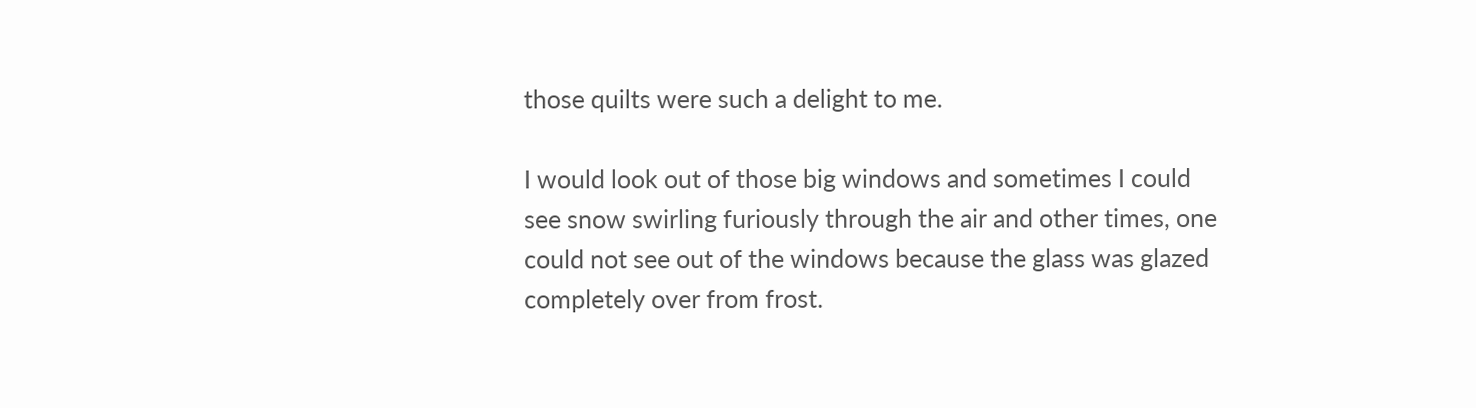those quilts were such a delight to me.

I would look out of those big windows and sometimes I could
see snow swirling furiously through the air and other times, one
could not see out of the windows because the glass was glazed
completely over from frost.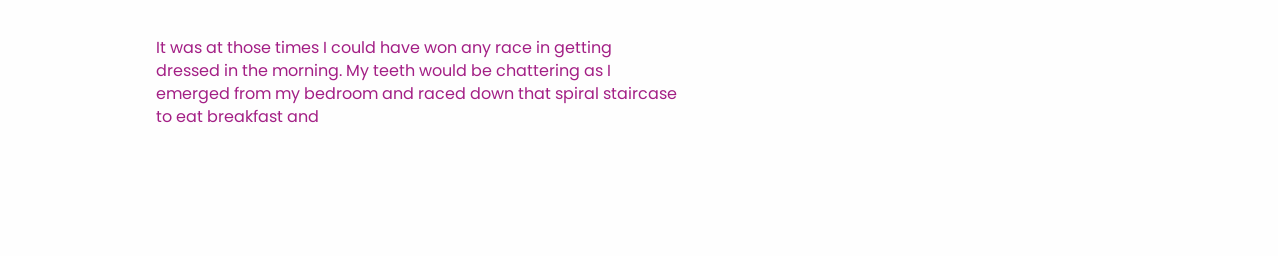It was at those times I could have won any race in getting
dressed in the morning. My teeth would be chattering as I
emerged from my bedroom and raced down that spiral staircase
to eat breakfast and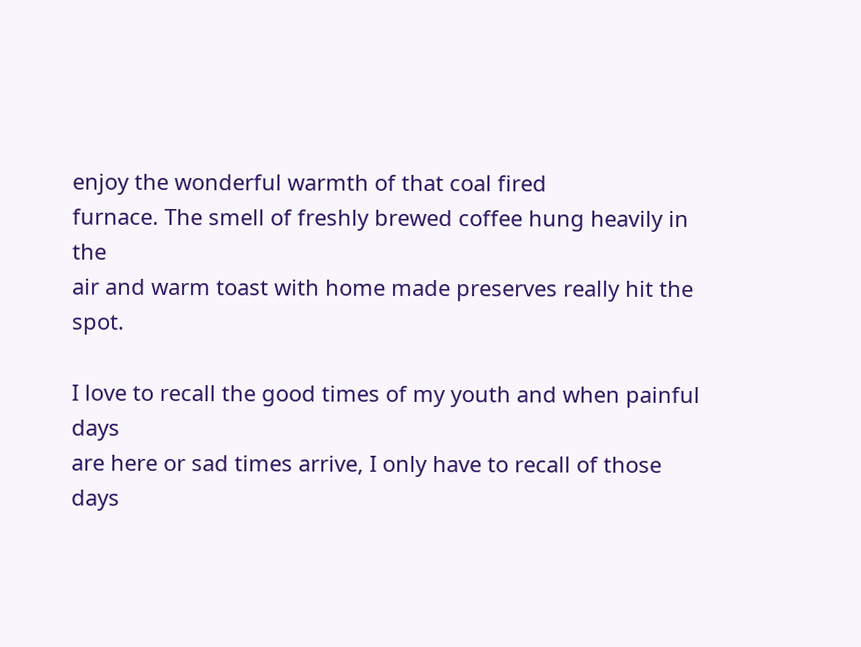enjoy the wonderful warmth of that coal fired
furnace. The smell of freshly brewed coffee hung heavily in the
air and warm toast with home made preserves really hit the spot.

I love to recall the good times of my youth and when painful days
are here or sad times arrive, I only have to recall of those days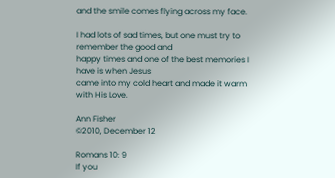and the smile comes flying across my face.

I had lots of sad times, but one must try to remember the good and
happy times and one of the best memories I have is when Jesus
came into my cold heart and made it warm with His Love.

Ann Fisher
©2010, December 12

Romans 10: 9
If you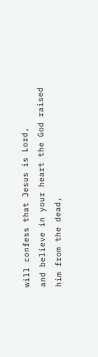will confess that Jesus is Lord,
and believe in your heart the God raised
him from the dead,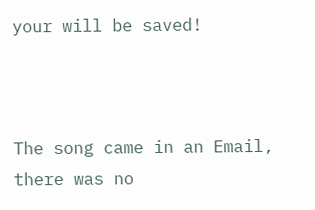your will be saved!



The song came in an Email, there was no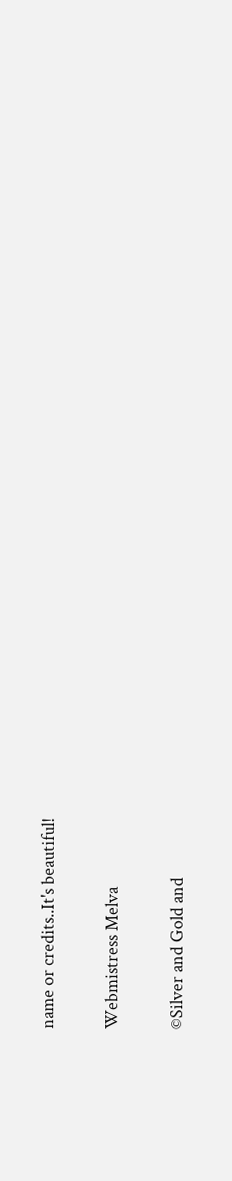name or credits..It's beautiful!

Webmistress Melva

©Silver and Gold and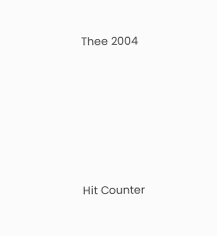Thee 2004







Hit Counter